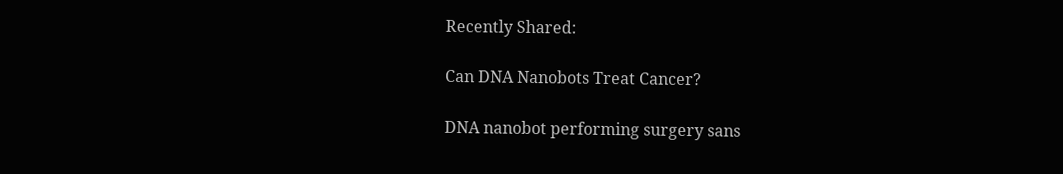Recently Shared:

Can DNA Nanobots Treat Cancer?

DNA nanobot performing surgery sans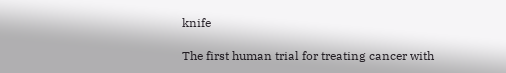knife

The first human trial for treating cancer with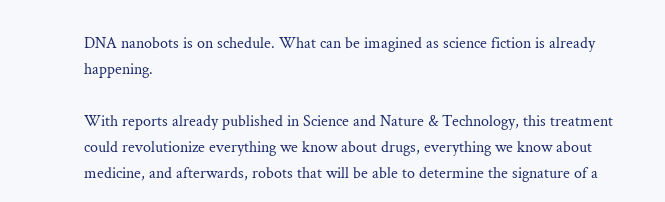DNA nanobots is on schedule. What can be imagined as science fiction is already happening.

With reports already published in Science and Nature & Technology, this treatment could revolutionize everything we know about drugs, everything we know about medicine, and afterwards, robots that will be able to determine the signature of a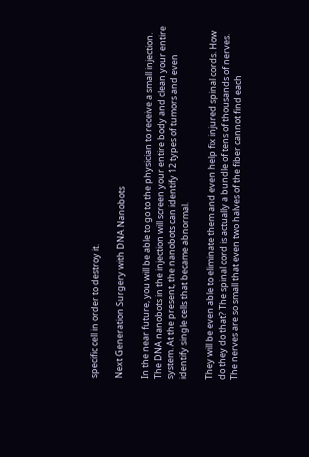specific cell in order to destroy it.

Next Generation Surgery with DNA Nanobots

In the near future, you will be able to go to the physician to receive a small injection. The DNA nanobots in the injection will screen your entire body and clean your entire system. At the present, the nanobots can identify 12 types of tumors and even identify single cells that became abnormal.

They will be even able to eliminate them and even help fix injured spinal cords. How do they do that? The spinal cord is actually a bundle of tens of thousands of nerves. The nerves are so small that even two halves of the fiber cannot find each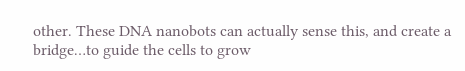other. These DNA nanobots can actually sense this, and create a bridge…to guide the cells to grow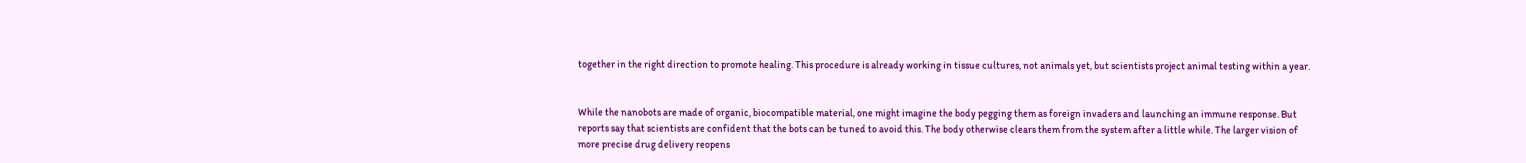together in the right direction to promote healing. This procedure is already working in tissue cultures, not animals yet, but scientists project animal testing within a year.


While the nanobots are made of organic, biocompatible material, one might imagine the body pegging them as foreign invaders and launching an immune response. But reports say that scientists are confident that the bots can be tuned to avoid this. The body otherwise clears them from the system after a little while. The larger vision of more precise drug delivery reopens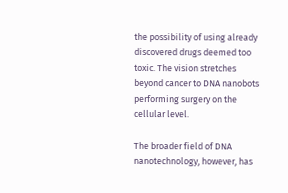the possibility of using already discovered drugs deemed too toxic. The vision stretches beyond cancer to DNA nanobots performing surgery on the cellular level.

The broader field of DNA nanotechnology, however, has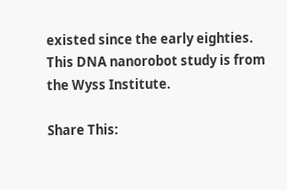existed since the early eighties. This DNA nanorobot study is from the Wyss Institute.

Share This: